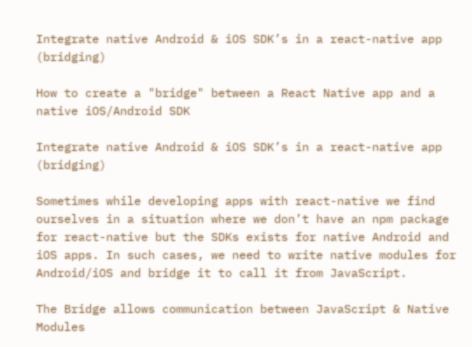Integrate native Android & iOS SDK’s in a react-native app (bridging)

How to create a "bridge" between a React Native app and a native iOS/Android SDK

Integrate native Android & iOS SDK’s in a react-native app (bridging)

Sometimes while developing apps with react-native we find ourselves in a situation where we don’t have an npm package for react-native but the SDKs exists for native Android and iOS apps. In such cases, we need to write native modules for Android/iOS and bridge it to call it from JavaScript.

The Bridge allows communication between JavaScript & Native Modules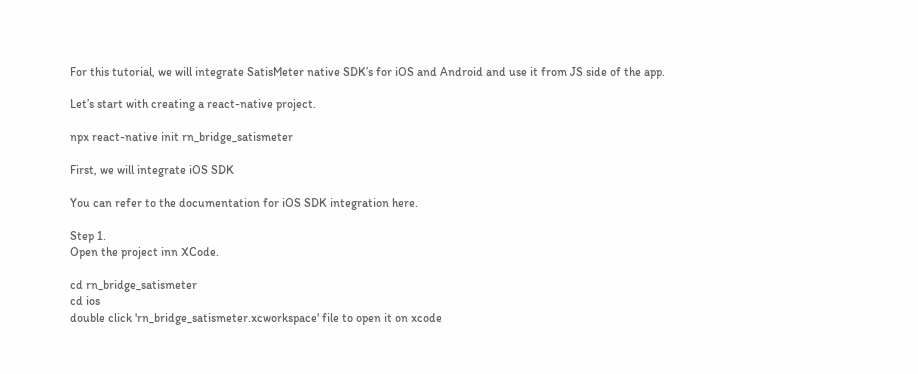For this tutorial, we will integrate SatisMeter native SDK’s for iOS and Android and use it from JS side of the app.

Let’s start with creating a react-native project.

npx react-native init rn_bridge_satismeter

First, we will integrate iOS SDK

You can refer to the documentation for iOS SDK integration here.

Step 1.
Open the project inn XCode.

cd rn_bridge_satismeter
cd ios
double click 'rn_bridge_satismeter.xcworkspace' file to open it on xcode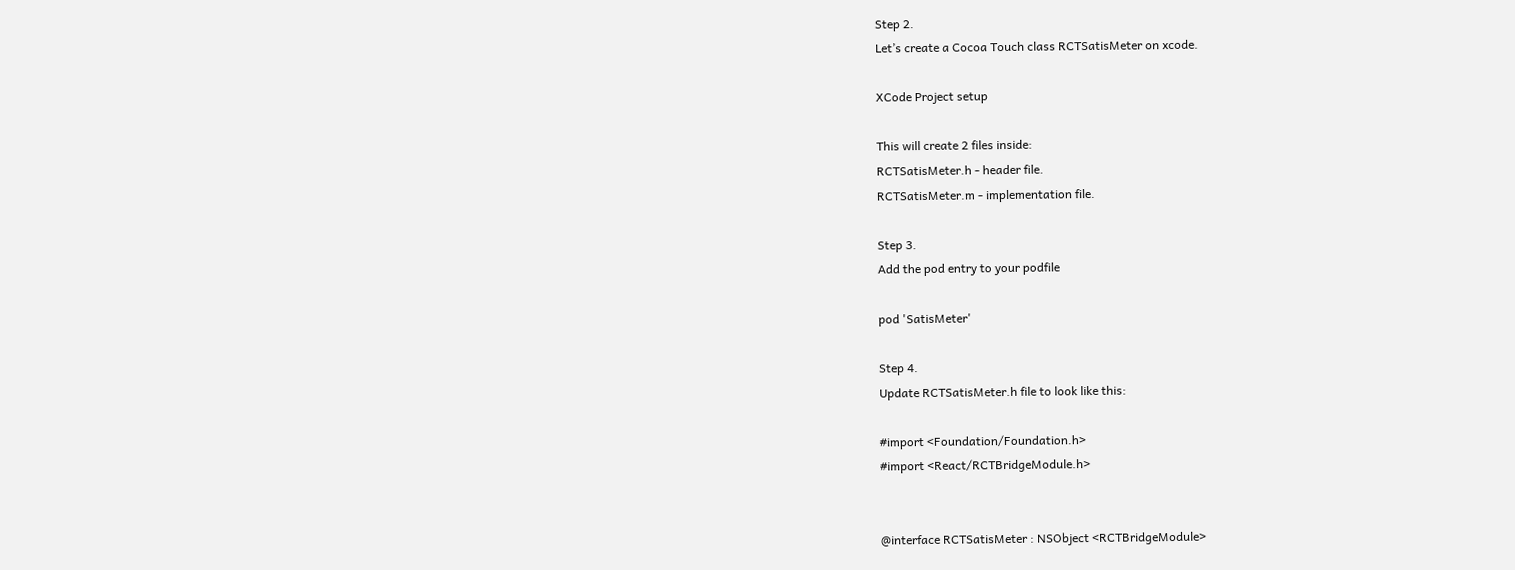Step 2.
Let’s create a Cocoa Touch class RCTSatisMeter on xcode.

XCode Project setup

This will create 2 files inside:
RCTSatisMeter.h - header file.
RCTSatisMeter.m - implementation file.

Step 3.
Add the pod entry to your podfile

pod 'SatisMeter'

Step 4.
Update RCTSatisMeter.h file to look like this:

#import <Foundation/Foundation.h>
#import <React/RCTBridgeModule.h>


@interface RCTSatisMeter : NSObject <RCTBridgeModule>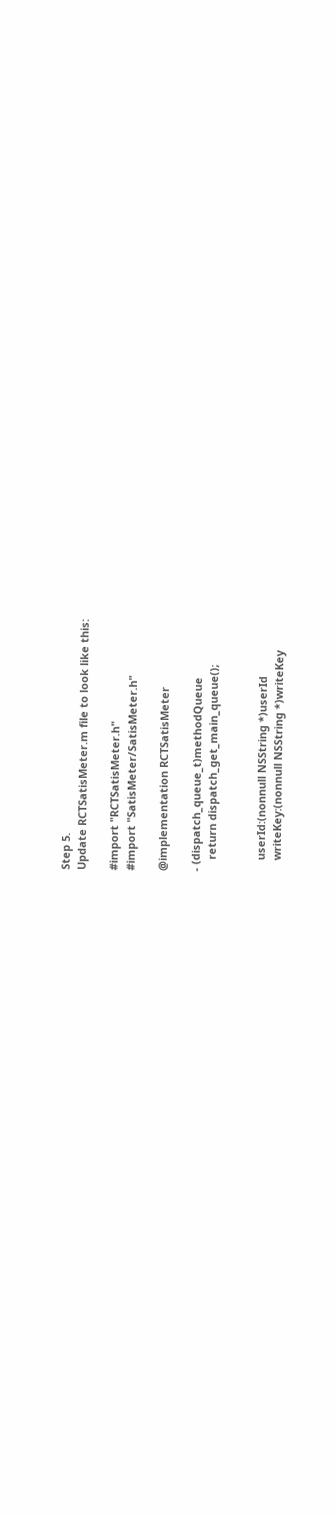Step 5.
Update RCTSatisMeter.m file to look like this:

#import "RCTSatisMeter.h"
#import "SatisMeter/SatisMeter.h"

@implementation RCTSatisMeter

- (dispatch_queue_t)methodQueue
    return dispatch_get_main_queue();


    userId:(nonnull NSString *)userId
    writeKey:(nonnull NSString *)writeKey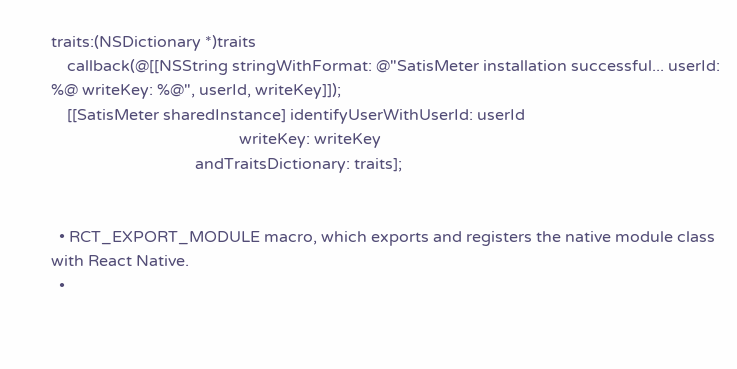traits:(NSDictionary *)traits
    callback(@[[NSString stringWithFormat: @"SatisMeter installation successful... userId: %@ writeKey: %@", userId, writeKey]]);
    [[SatisMeter sharedInstance] identifyUserWithUserId: userId
                                               writeKey: writeKey
                                    andTraitsDictionary: traits];


  • RCT_EXPORT_MODULE macro, which exports and registers the native module class with React Native.
  •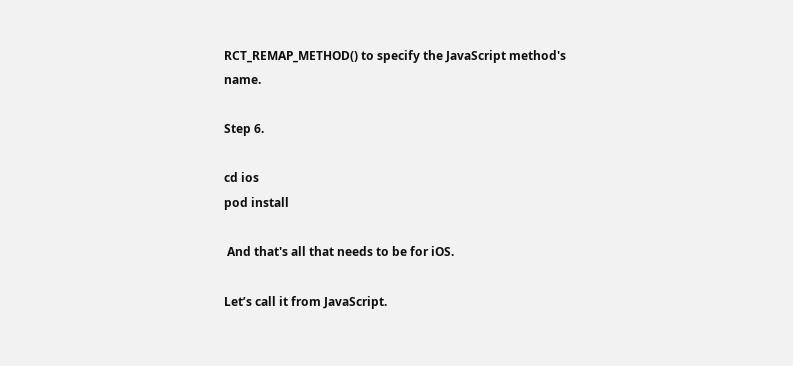RCT_REMAP_METHOD() to specify the JavaScript method's name.

Step 6.

cd ios
pod install

 And that's all that needs to be for iOS.

Let’s call it from JavaScript.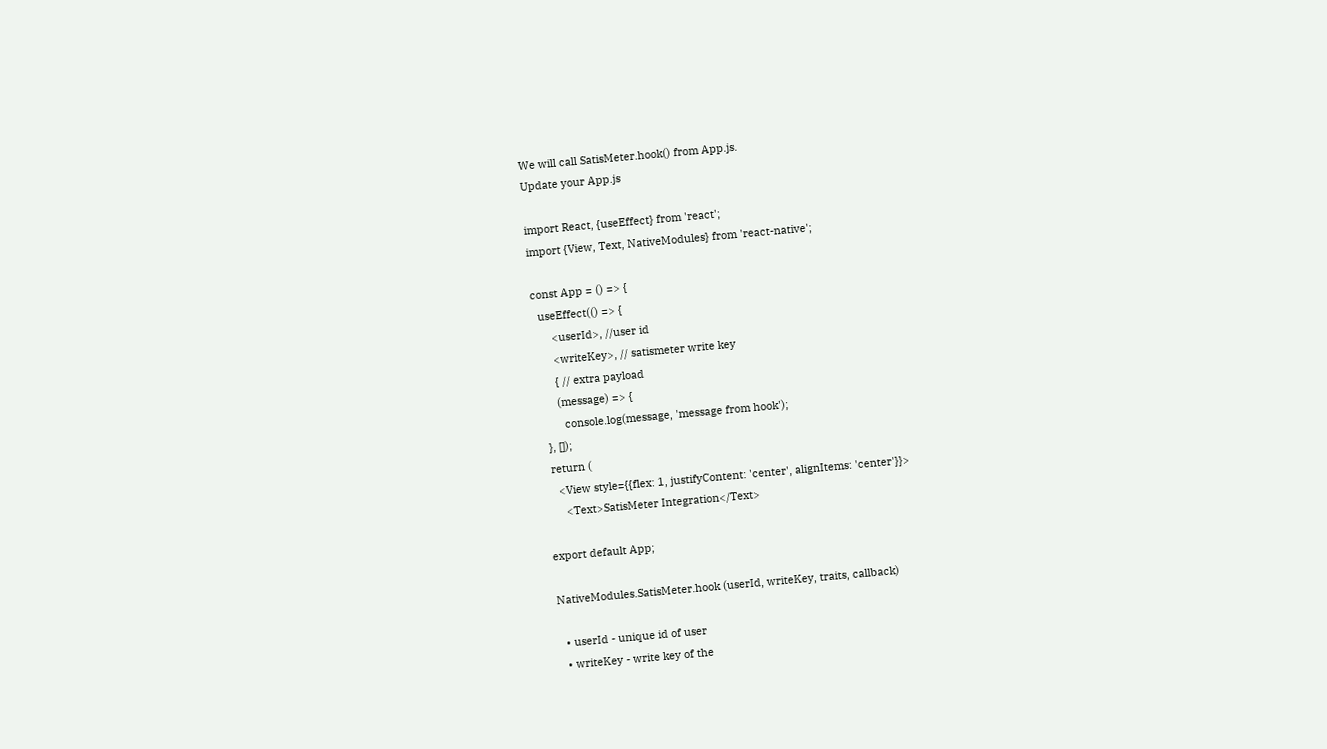We will call SatisMeter.hook() from App.js.
Update your App.js

import React, {useEffect} from 'react';
import {View, Text, NativeModules} from 'react-native';

const App = () => {
  useEffect(() => {
      <userId>, //user id
      <writeKey>, // satismeter write key
      { // extra payload
      (message) => {
        console.log(message, 'message from hook');
  }, []);
  return (
    <View style={{flex: 1, justifyContent: 'center', alignItems: 'center'}}>
      <Text>SatisMeter Integration</Text>

export default App;

NativeModules.SatisMeter.hook (userId, writeKey, traits, callback)

  • userId - unique id of user
  • writeKey - write key of the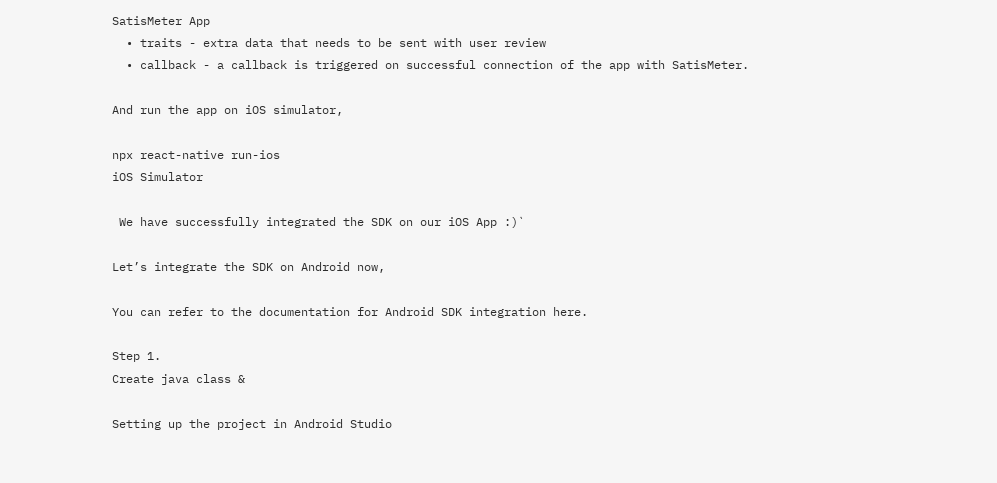SatisMeter App
  • traits - extra data that needs to be sent with user review
  • callback - a callback is triggered on successful connection of the app with SatisMeter.

And run the app on iOS simulator,

npx react-native run-ios
iOS Simulator

 We have successfully integrated the SDK on our iOS App :)`

Let’s integrate the SDK on Android now,

You can refer to the documentation for Android SDK integration here.

Step 1.
Create java class &

Setting up the project in Android Studio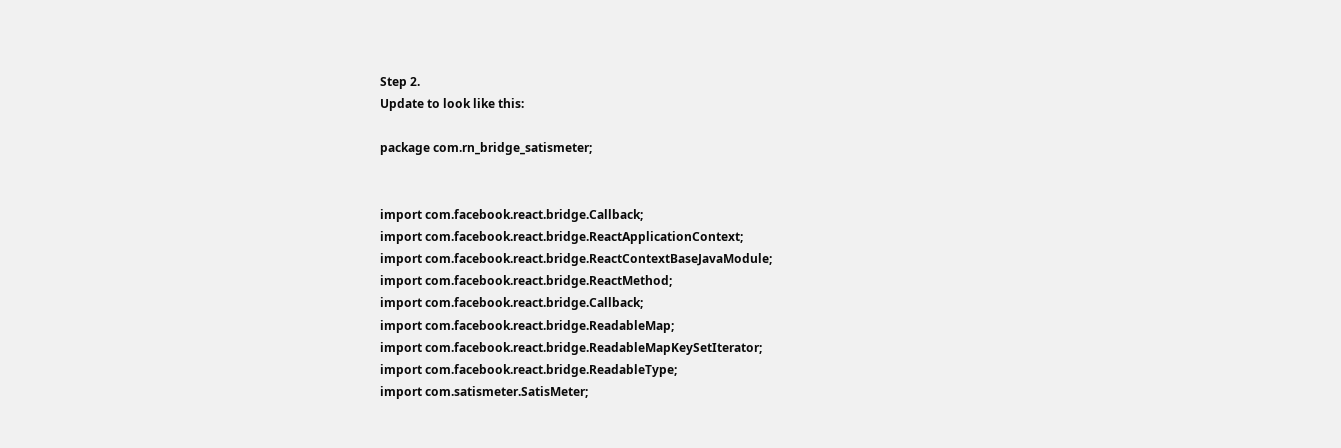Step 2.
Update to look like this:

package com.rn_bridge_satismeter;


import com.facebook.react.bridge.Callback;
import com.facebook.react.bridge.ReactApplicationContext;
import com.facebook.react.bridge.ReactContextBaseJavaModule;
import com.facebook.react.bridge.ReactMethod;
import com.facebook.react.bridge.Callback;
import com.facebook.react.bridge.ReadableMap;
import com.facebook.react.bridge.ReadableMapKeySetIterator;
import com.facebook.react.bridge.ReadableType;
import com.satismeter.SatisMeter;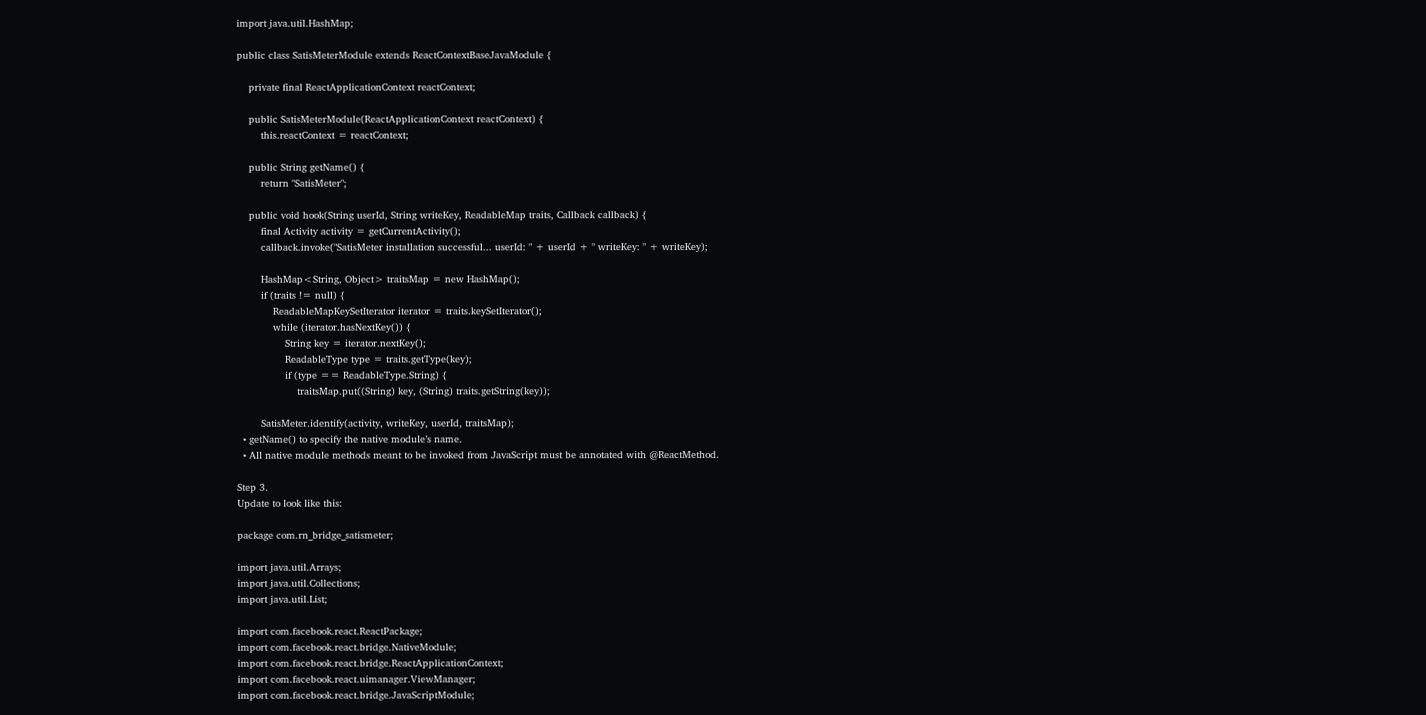import java.util.HashMap;

public class SatisMeterModule extends ReactContextBaseJavaModule {

    private final ReactApplicationContext reactContext;

    public SatisMeterModule(ReactApplicationContext reactContext) {
        this.reactContext = reactContext;

    public String getName() {
        return "SatisMeter";

    public void hook(String userId, String writeKey, ReadableMap traits, Callback callback) {
        final Activity activity = getCurrentActivity();
        callback.invoke("SatisMeter installation successful... userId: " + userId + " writeKey: " + writeKey);

        HashMap<String, Object> traitsMap = new HashMap();
        if (traits != null) {
            ReadableMapKeySetIterator iterator = traits.keySetIterator();
            while (iterator.hasNextKey()) {
                String key = iterator.nextKey();
                ReadableType type = traits.getType(key);
                if (type == ReadableType.String) {
                    traitsMap.put((String) key, (String) traits.getString(key));

        SatisMeter.identify(activity, writeKey, userId, traitsMap);
  • getName() to specify the native module’s name.
  • All native module methods meant to be invoked from JavaScript must be annotated with @ReactMethod.

Step 3.
Update to look like this:

package com.rn_bridge_satismeter;

import java.util.Arrays;
import java.util.Collections;
import java.util.List;

import com.facebook.react.ReactPackage;
import com.facebook.react.bridge.NativeModule;
import com.facebook.react.bridge.ReactApplicationContext;
import com.facebook.react.uimanager.ViewManager;
import com.facebook.react.bridge.JavaScriptModule;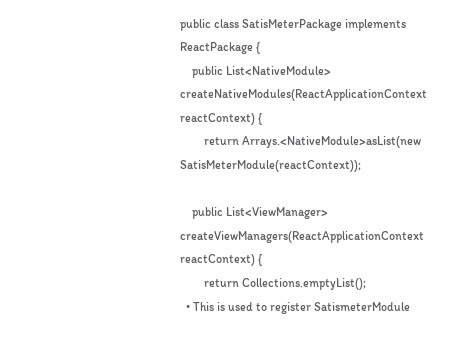public class SatisMeterPackage implements ReactPackage {
    public List<NativeModule>  createNativeModules(ReactApplicationContext reactContext) {
        return Arrays.<NativeModule>asList(new SatisMeterModule(reactContext));

    public List<ViewManager> createViewManagers(ReactApplicationContext reactContext) {
        return Collections.emptyList();
  • This is used to register SatismeterModule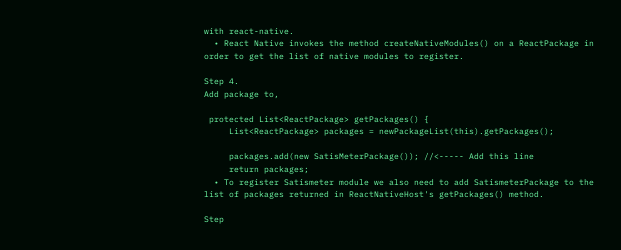with react-native.
  • React Native invokes the method createNativeModules() on a ReactPackage in order to get the list of native modules to register.

Step 4.
Add package to,

 protected List<ReactPackage> getPackages() {
     List<ReactPackage> packages = newPackageList(this).getPackages();

     packages.add(new SatisMeterPackage()); //<----- Add this line
     return packages;
  • To register Satismeter module we also need to add SatismeterPackage to the list of packages returned in ReactNativeHost's getPackages() method.

Step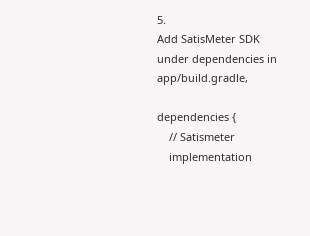5.
Add SatisMeter SDK under dependencies in app/build.gradle,

dependencies {
    // Satismeter
    implementation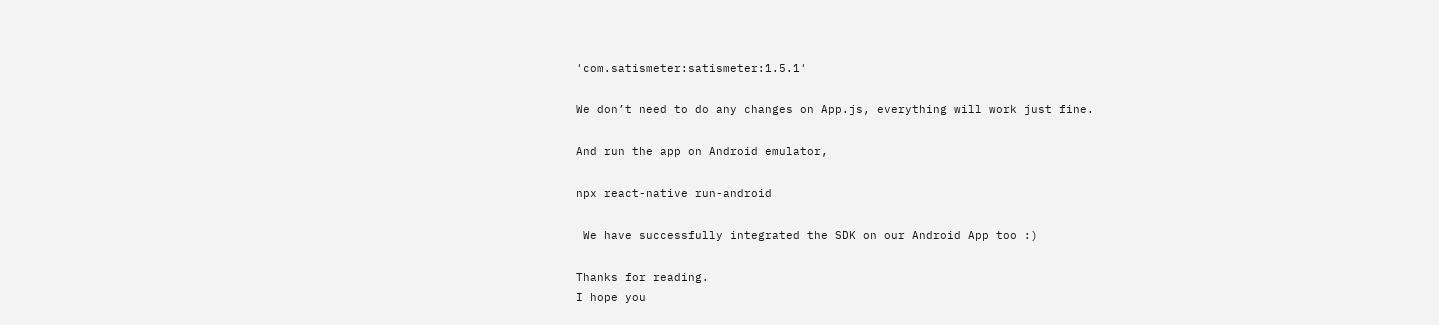'com.satismeter:satismeter:1.5.1'

We don’t need to do any changes on App.js, everything will work just fine.

And run the app on Android emulator,

npx react-native run-android

 We have successfully integrated the SDK on our Android App too :)

Thanks for reading.
I hope you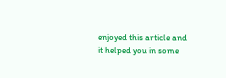enjoyed this article and it helped you in some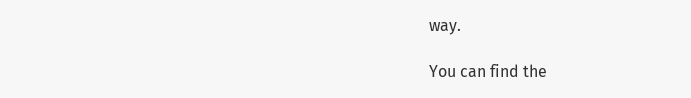way.

You can find the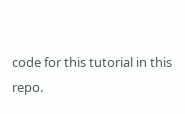code for this tutorial in this repo.